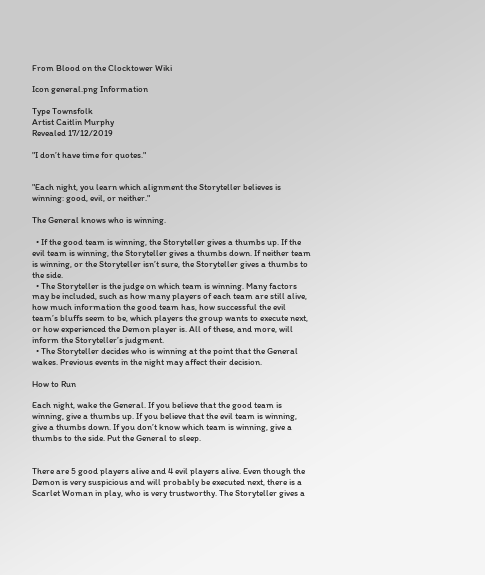From Blood on the Clocktower Wiki

Icon general.png Information

Type Townsfolk
Artist Caitlin Murphy
Revealed 17/12/2019

"I don’t have time for quotes."


"Each night, you learn which alignment the Storyteller believes is winning: good, evil, or neither."

The General knows who is winning.

  • If the good team is winning, the Storyteller gives a thumbs up. If the evil team is winning, the Storyteller gives a thumbs down. If neither team is winning, or the Storyteller isn’t sure, the Storyteller gives a thumbs to the side.
  • The Storyteller is the judge on which team is winning. Many factors may be included, such as how many players of each team are still alive, how much information the good team has, how successful the evil team’s bluffs seem to be, which players the group wants to execute next, or how experienced the Demon player is. All of these, and more, will inform the Storyteller’s judgment.
  • The Storyteller decides who is winning at the point that the General wakes. Previous events in the night may affect their decision.

How to Run

Each night, wake the General. If you believe that the good team is winning, give a thumbs up. If you believe that the evil team is winning, give a thumbs down. If you don’t know which team is winning, give a thumbs to the side. Put the General to sleep.


There are 5 good players alive and 4 evil players alive. Even though the Demon is very suspicious and will probably be executed next, there is a Scarlet Woman in play, who is very trustworthy. The Storyteller gives a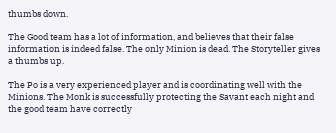thumbs down.

The Good team has a lot of information, and believes that their false information is indeed false. The only Minion is dead. The Storyteller gives a thumbs up.

The Po is a very experienced player and is coordinating well with the Minions. The Monk is successfully protecting the Savant each night and the good team have correctly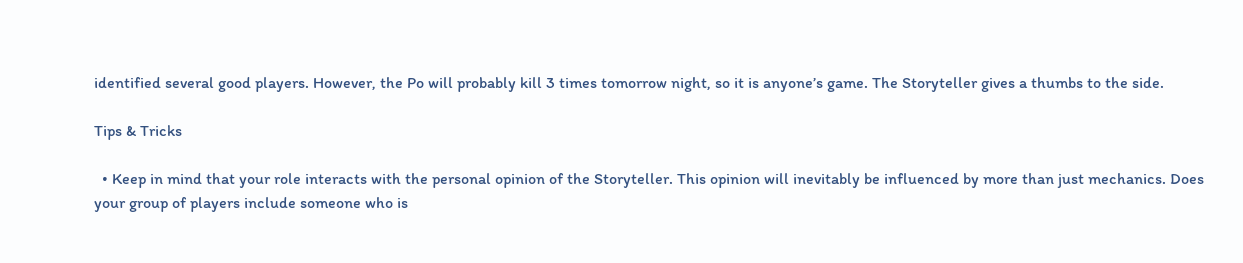identified several good players. However, the Po will probably kill 3 times tomorrow night, so it is anyone’s game. The Storyteller gives a thumbs to the side.

Tips & Tricks

  • Keep in mind that your role interacts with the personal opinion of the Storyteller. This opinion will inevitably be influenced by more than just mechanics. Does your group of players include someone who is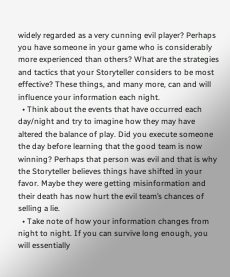widely regarded as a very cunning evil player? Perhaps you have someone in your game who is considerably more experienced than others? What are the strategies and tactics that your Storyteller considers to be most effective? These things, and many more, can and will influence your information each night.
  • Think about the events that have occurred each day/night and try to imagine how they may have altered the balance of play. Did you execute someone the day before learning that the good team is now winning? Perhaps that person was evil and that is why the Storyteller believes things have shifted in your favor. Maybe they were getting misinformation and their death has now hurt the evil team’s chances of selling a lie.
  • Take note of how your information changes from night to night. If you can survive long enough, you will essentially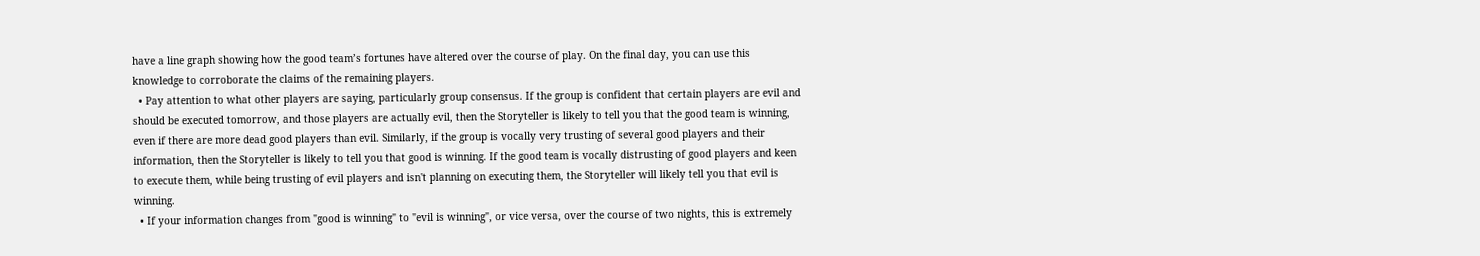have a line graph showing how the good team’s fortunes have altered over the course of play. On the final day, you can use this knowledge to corroborate the claims of the remaining players.
  • Pay attention to what other players are saying, particularly group consensus. If the group is confident that certain players are evil and should be executed tomorrow, and those players are actually evil, then the Storyteller is likely to tell you that the good team is winning, even if there are more dead good players than evil. Similarly, if the group is vocally very trusting of several good players and their information, then the Storyteller is likely to tell you that good is winning. If the good team is vocally distrusting of good players and keen to execute them, while being trusting of evil players and isn't planning on executing them, the Storyteller will likely tell you that evil is winning.
  • If your information changes from "good is winning" to "evil is winning", or vice versa, over the course of two nights, this is extremely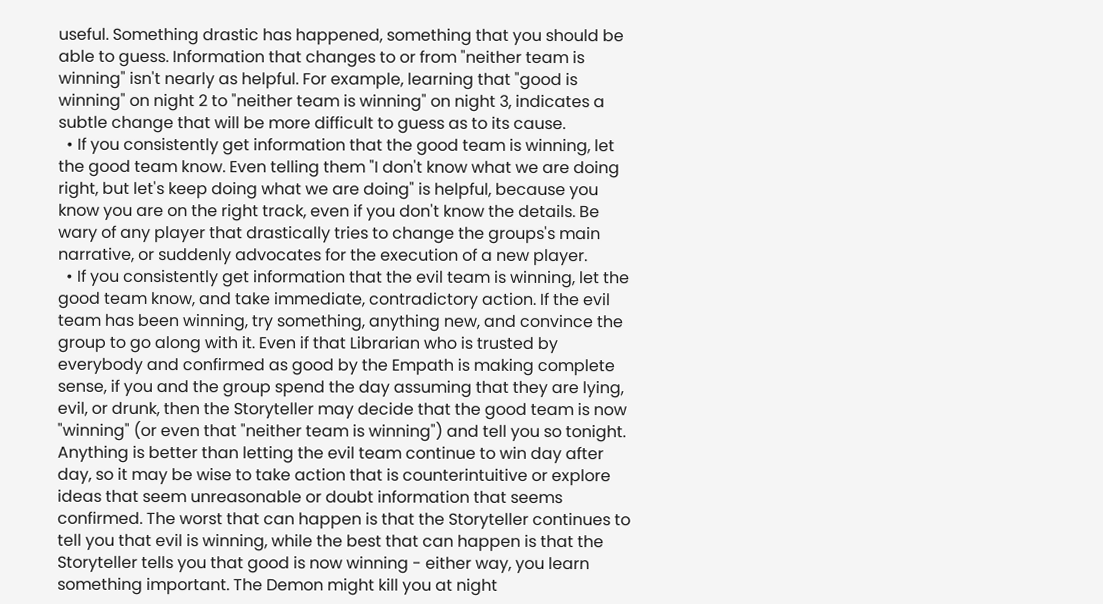useful. Something drastic has happened, something that you should be able to guess. Information that changes to or from "neither team is winning" isn't nearly as helpful. For example, learning that "good is winning" on night 2 to "neither team is winning" on night 3, indicates a subtle change that will be more difficult to guess as to its cause.
  • If you consistently get information that the good team is winning, let the good team know. Even telling them "I don't know what we are doing right, but let's keep doing what we are doing" is helpful, because you know you are on the right track, even if you don't know the details. Be wary of any player that drastically tries to change the groups's main narrative, or suddenly advocates for the execution of a new player.
  • If you consistently get information that the evil team is winning, let the good team know, and take immediate, contradictory action. If the evil team has been winning, try something, anything new, and convince the group to go along with it. Even if that Librarian who is trusted by everybody and confirmed as good by the Empath is making complete sense, if you and the group spend the day assuming that they are lying, evil, or drunk, then the Storyteller may decide that the good team is now "winning" (or even that "neither team is winning") and tell you so tonight. Anything is better than letting the evil team continue to win day after day, so it may be wise to take action that is counterintuitive or explore ideas that seem unreasonable or doubt information that seems confirmed. The worst that can happen is that the Storyteller continues to tell you that evil is winning, while the best that can happen is that the Storyteller tells you that good is now winning - either way, you learn something important. The Demon might kill you at night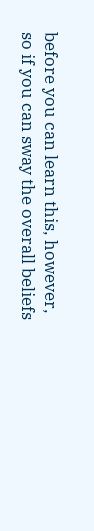before you can learn this, however, so if you can sway the overall beliefs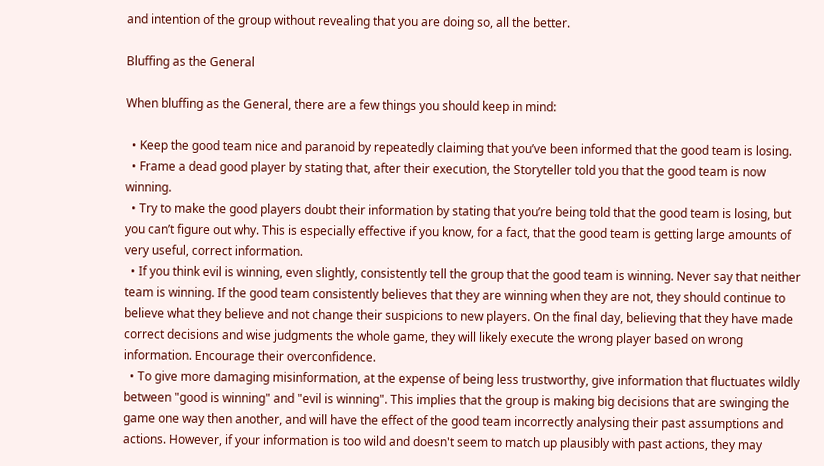and intention of the group without revealing that you are doing so, all the better.

Bluffing as the General

When bluffing as the General, there are a few things you should keep in mind:

  • Keep the good team nice and paranoid by repeatedly claiming that you’ve been informed that the good team is losing.
  • Frame a dead good player by stating that, after their execution, the Storyteller told you that the good team is now winning.
  • Try to make the good players doubt their information by stating that you’re being told that the good team is losing, but you can’t figure out why. This is especially effective if you know, for a fact, that the good team is getting large amounts of very useful, correct information.
  • If you think evil is winning, even slightly, consistently tell the group that the good team is winning. Never say that neither team is winning. If the good team consistently believes that they are winning when they are not, they should continue to believe what they believe and not change their suspicions to new players. On the final day, believing that they have made correct decisions and wise judgments the whole game, they will likely execute the wrong player based on wrong information. Encourage their overconfidence.
  • To give more damaging misinformation, at the expense of being less trustworthy, give information that fluctuates wildly between "good is winning" and "evil is winning". This implies that the group is making big decisions that are swinging the game one way then another, and will have the effect of the good team incorrectly analysing their past assumptions and actions. However, if your information is too wild and doesn't seem to match up plausibly with past actions, they may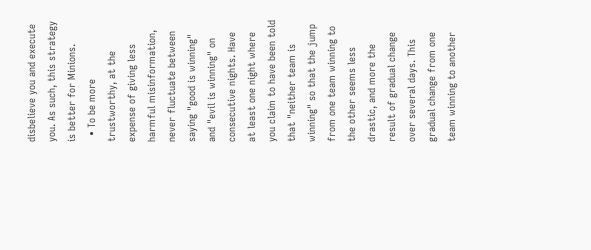disbelieve you and execute you. As such, this strategy is better for Minions.
  • To be more trustworthy, at the expense of giving less harmful misinformation, never fluctuate between saying "good is winning" and "evil is winning" on consecutive nights. Have at least one night where you claim to have been told that "neither team is winning" so that the jump from one team winning to the other seems less drastic, and more the result of gradual change over several days. This gradual change from one team winning to another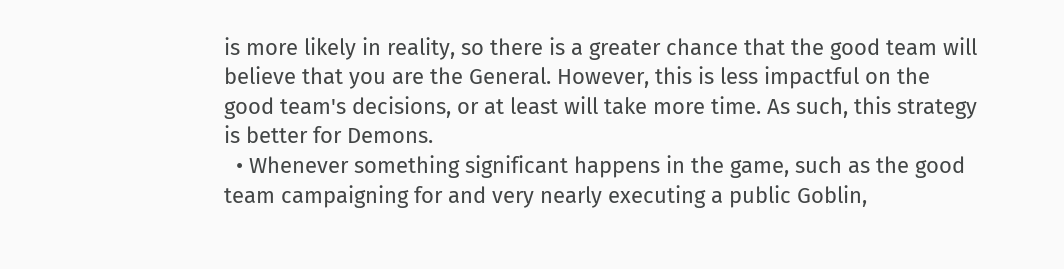is more likely in reality, so there is a greater chance that the good team will believe that you are the General. However, this is less impactful on the good team's decisions, or at least will take more time. As such, this strategy is better for Demons.
  • Whenever something significant happens in the game, such as the good team campaigning for and very nearly executing a public Goblin,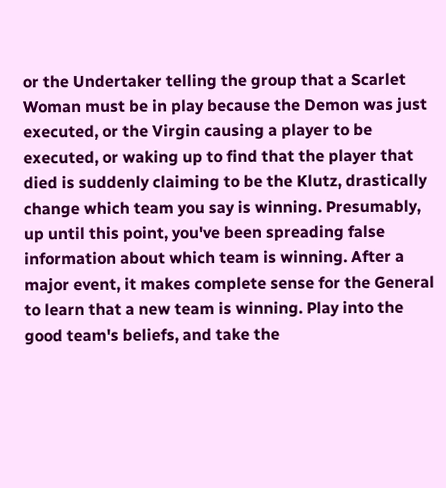or the Undertaker telling the group that a Scarlet Woman must be in play because the Demon was just executed, or the Virgin causing a player to be executed, or waking up to find that the player that died is suddenly claiming to be the Klutz, drastically change which team you say is winning. Presumably, up until this point, you've been spreading false information about which team is winning. After a major event, it makes complete sense for the General to learn that a new team is winning. Play into the good team's beliefs, and take the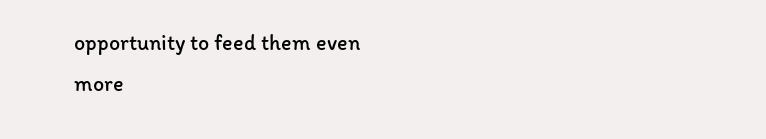opportunity to feed them even more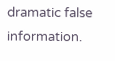dramatic false information.